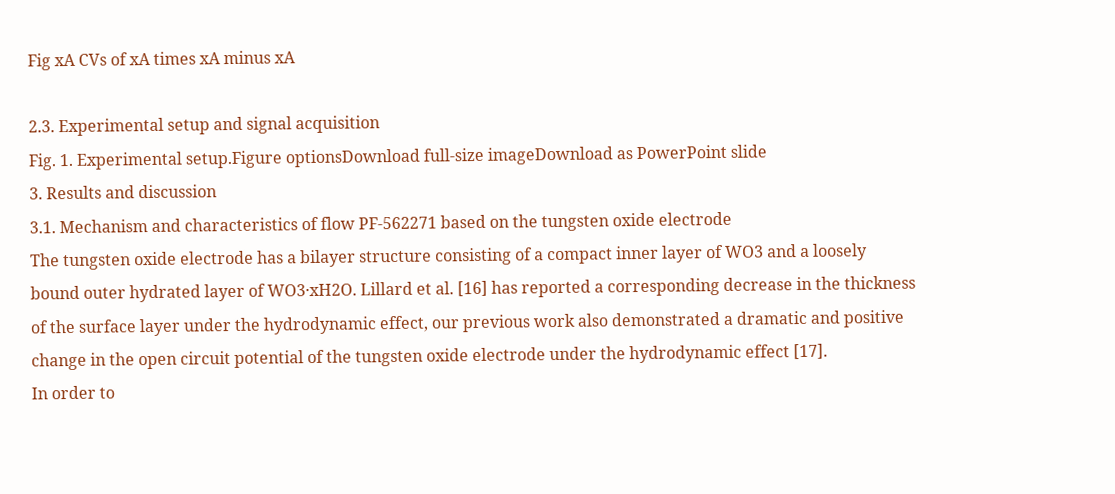Fig xA CVs of xA times xA minus xA

2.3. Experimental setup and signal acquisition
Fig. 1. Experimental setup.Figure optionsDownload full-size imageDownload as PowerPoint slide
3. Results and discussion
3.1. Mechanism and characteristics of flow PF-562271 based on the tungsten oxide electrode
The tungsten oxide electrode has a bilayer structure consisting of a compact inner layer of WO3 and a loosely bound outer hydrated layer of WO3·xH2O. Lillard et al. [16] has reported a corresponding decrease in the thickness of the surface layer under the hydrodynamic effect, our previous work also demonstrated a dramatic and positive change in the open circuit potential of the tungsten oxide electrode under the hydrodynamic effect [17].
In order to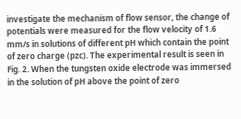investigate the mechanism of flow sensor, the change of potentials were measured for the flow velocity of 1.6 mm/s in solutions of different pH which contain the point of zero charge (pzc). The experimental result is seen in Fig. 2. When the tungsten oxide electrode was immersed in the solution of pH above the point of zero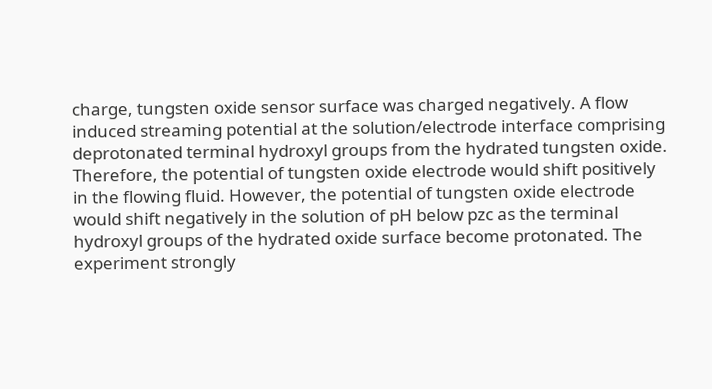charge, tungsten oxide sensor surface was charged negatively. A flow induced streaming potential at the solution/electrode interface comprising deprotonated terminal hydroxyl groups from the hydrated tungsten oxide. Therefore, the potential of tungsten oxide electrode would shift positively in the flowing fluid. However, the potential of tungsten oxide electrode would shift negatively in the solution of pH below pzc as the terminal hydroxyl groups of the hydrated oxide surface become protonated. The experiment strongly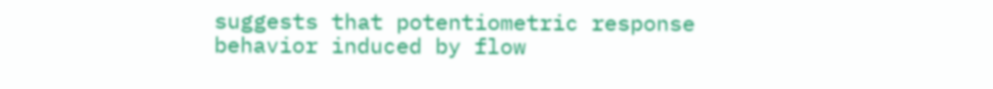suggests that potentiometric response behavior induced by flow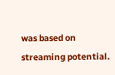was based on streaming potential.